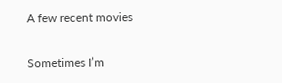A few recent movies

Sometimes I’m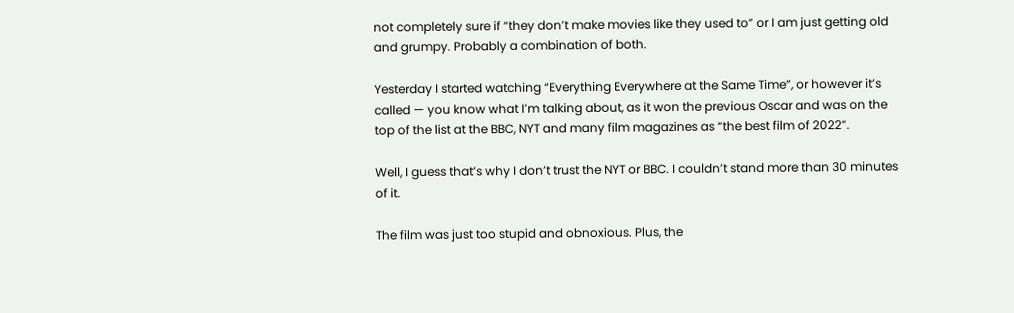not completely sure if “they don’t make movies like they used to” or I am just getting old and grumpy. Probably a combination of both.

Yesterday I started watching “Everything Everywhere at the Same Time”, or however it’s called — you know what I’m talking about, as it won the previous Oscar and was on the top of the list at the BBC, NYT and many film magazines as “the best film of 2022”.

Well, I guess that’s why I don’t trust the NYT or BBC. I couldn’t stand more than 30 minutes of it.

The film was just too stupid and obnoxious. Plus, the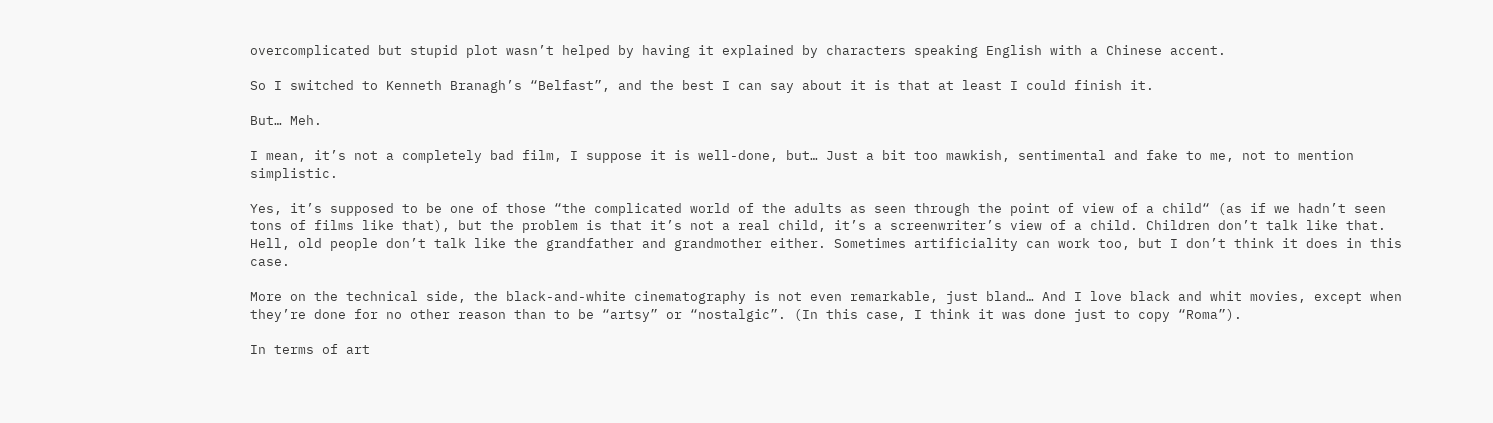overcomplicated but stupid plot wasn’t helped by having it explained by characters speaking English with a Chinese accent.

So I switched to Kenneth Branagh’s “Belfast”, and the best I can say about it is that at least I could finish it.

But… Meh.

I mean, it’s not a completely bad film, I suppose it is well-done, but… Just a bit too mawkish, sentimental and fake to me, not to mention simplistic.

Yes, it’s supposed to be one of those “the complicated world of the adults as seen through the point of view of a child“ (as if we hadn’t seen tons of films like that), but the problem is that it’s not a real child, it’s a screenwriter’s view of a child. Children don’t talk like that. Hell, old people don’t talk like the grandfather and grandmother either. Sometimes artificiality can work too, but I don’t think it does in this case.

More on the technical side, the black-and-white cinematography is not even remarkable, just bland… And I love black and whit movies, except when they’re done for no other reason than to be “artsy” or “nostalgic”. (In this case, I think it was done just to copy “Roma”).

In terms of art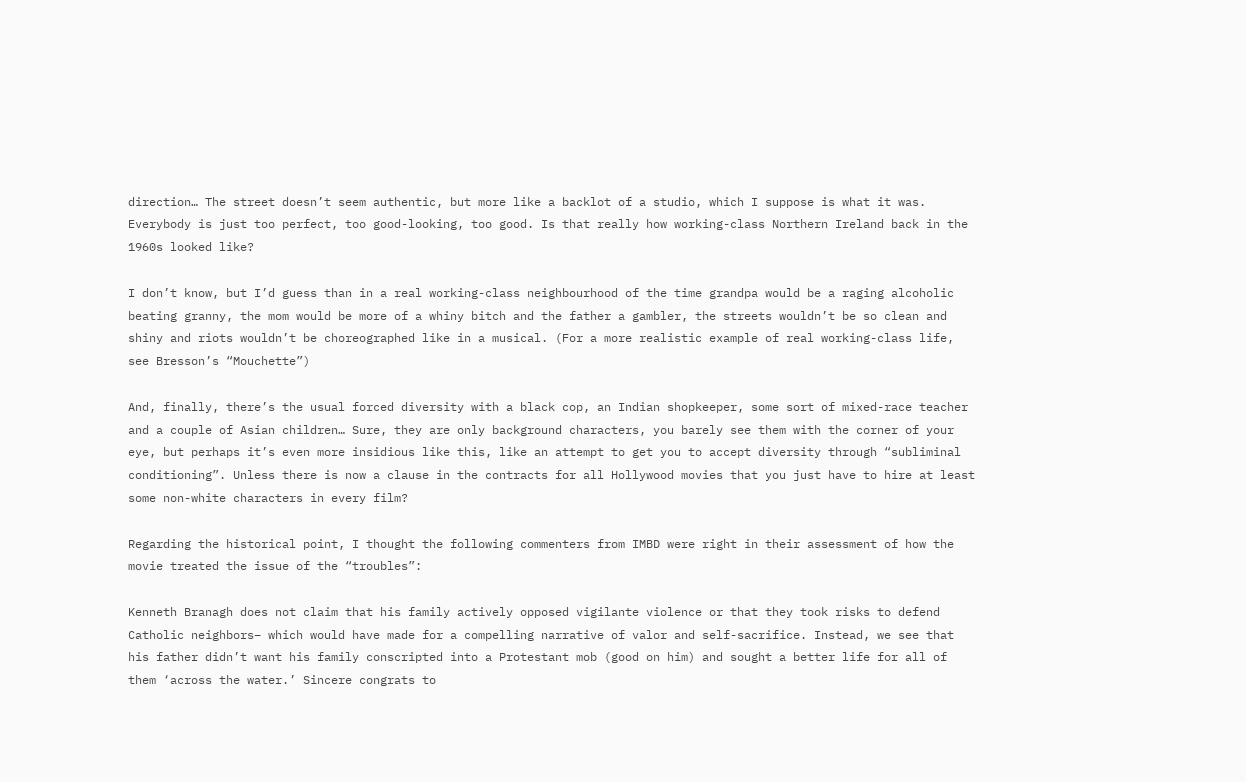direction… The street doesn’t seem authentic, but more like a backlot of a studio, which I suppose is what it was. Everybody is just too perfect, too good-looking, too good. Is that really how working-class Northern Ireland back in the 1960s looked like?

I don’t know, but I’d guess than in a real working-class neighbourhood of the time grandpa would be a raging alcoholic beating granny, the mom would be more of a whiny bitch and the father a gambler, the streets wouldn’t be so clean and shiny and riots wouldn’t be choreographed like in a musical. (For a more realistic example of real working-class life, see Bresson’s “Mouchette”)

And, finally, there’s the usual forced diversity with a black cop, an Indian shopkeeper, some sort of mixed-race teacher and a couple of Asian children… Sure, they are only background characters, you barely see them with the corner of your eye, but perhaps it’s even more insidious like this, like an attempt to get you to accept diversity through “subliminal conditioning”. Unless there is now a clause in the contracts for all Hollywood movies that you just have to hire at least some non-white characters in every film?

Regarding the historical point, I thought the following commenters from IMBD were right in their assessment of how the movie treated the issue of the “troubles”:

Kenneth Branagh does not claim that his family actively opposed vigilante violence or that they took risks to defend Catholic neighbors– which would have made for a compelling narrative of valor and self-sacrifice. Instead, we see that his father didn’t want his family conscripted into a Protestant mob (good on him) and sought a better life for all of them ‘across the water.’ Sincere congrats to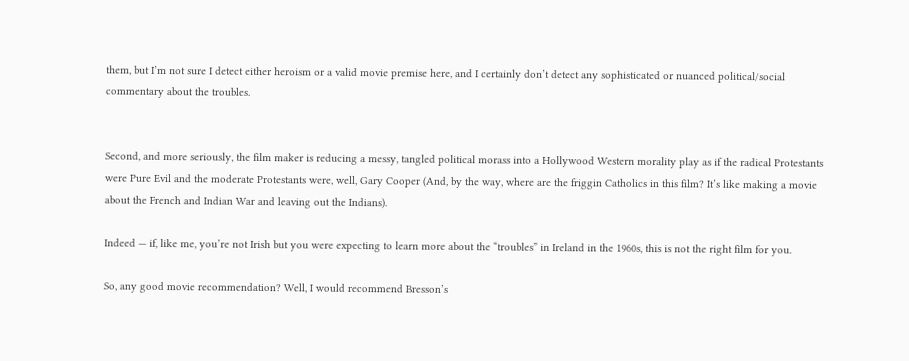them, but I’m not sure I detect either heroism or a valid movie premise here, and I certainly don’t detect any sophisticated or nuanced political/social commentary about the troubles.


Second, and more seriously, the film maker is reducing a messy, tangled political morass into a Hollywood Western morality play as if the radical Protestants were Pure Evil and the moderate Protestants were, well, Gary Cooper (And, by the way, where are the friggin Catholics in this film? It’s like making a movie about the French and Indian War and leaving out the Indians).

Indeed — if, like me, you’re not Irish but you were expecting to learn more about the “troubles” in Ireland in the 1960s, this is not the right film for you.

So, any good movie recommendation? Well, I would recommend Bresson’s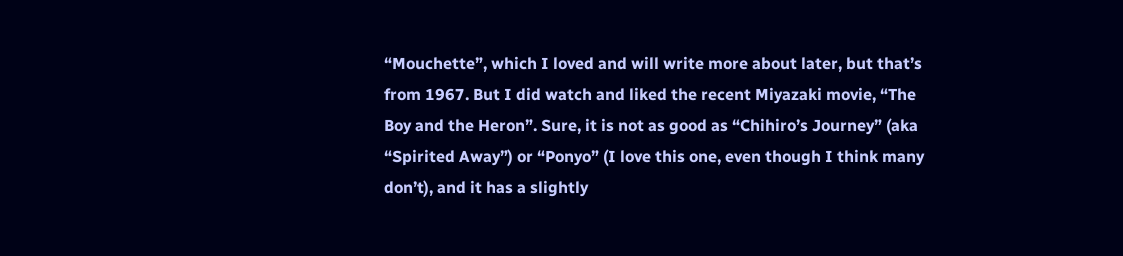“Mouchette”, which I loved and will write more about later, but that’s from 1967. But I did watch and liked the recent Miyazaki movie, “The Boy and the Heron”. Sure, it is not as good as “Chihiro’s Journey” (aka “Spirited Away”) or “Ponyo” (I love this one, even though I think many don’t), and it has a slightly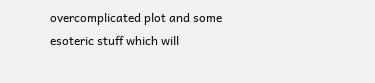overcomplicated plot and some esoteric stuff which will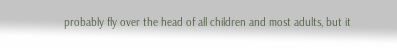probably fly over the head of all children and most adults, but it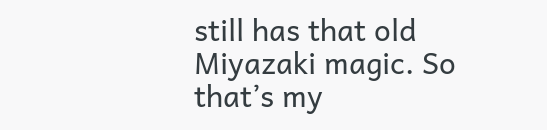still has that old Miyazaki magic. So that’s my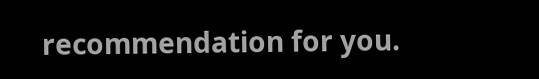recommendation for you.